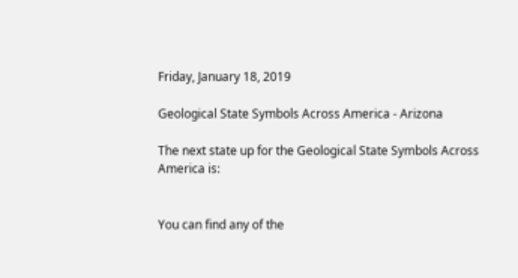Friday, January 18, 2019

Geological State Symbols Across America - Arizona

The next state up for the Geological State Symbols Across America is:


You can find any of the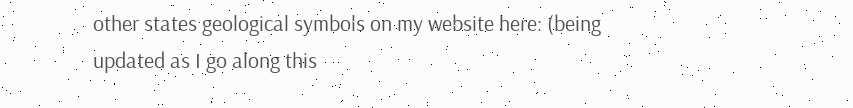other states geological symbols on my website here: (being updated as I go along this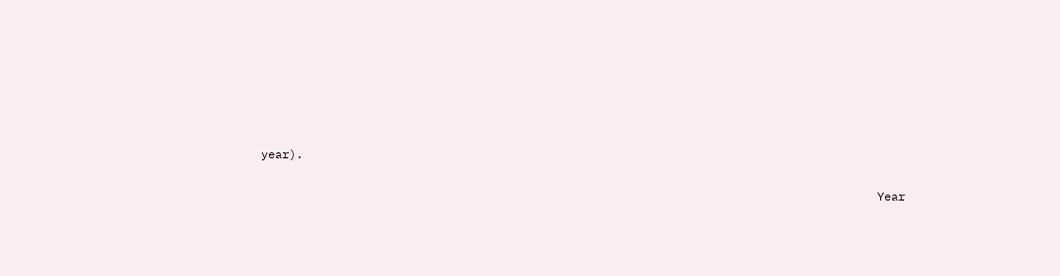year).

                                                                                        Year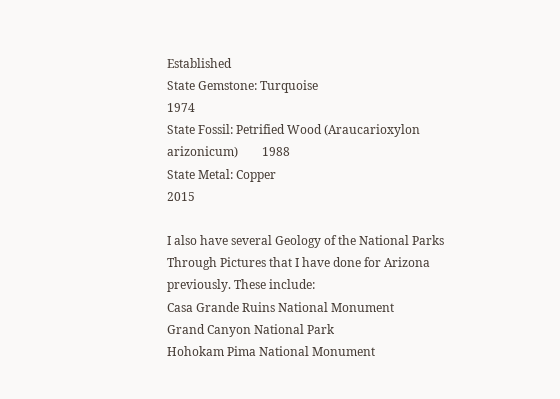Established
State Gemstone: Turquoise                                                        1974
State Fossil: Petrified Wood (Araucarioxylon arizonicum)        1988
State Metal: Copper                                                                    2015

I also have several Geology of the National Parks Through Pictures that I have done for Arizona previously. These include:
Casa Grande Ruins National Monument
Grand Canyon National Park
Hohokam Pima National Monument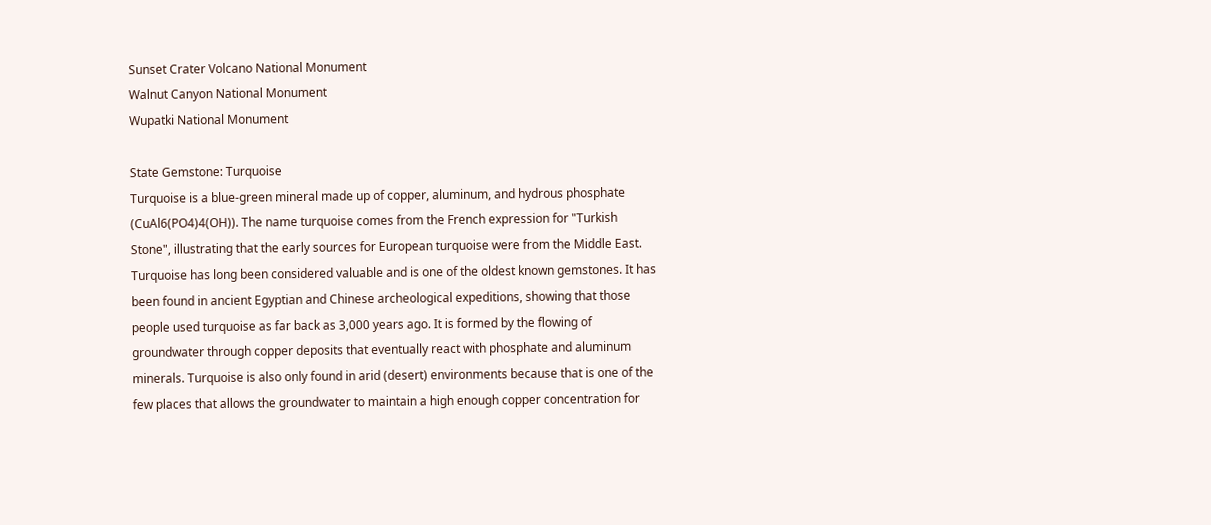Sunset Crater Volcano National Monument
Walnut Canyon National Monument
Wupatki National Monument

State Gemstone: Turquoise
Turquoise is a blue-green mineral made up of copper, aluminum, and hydrous phosphate (CuAl6(PO4)4(OH)). The name turquoise comes from the French expression for "Turkish Stone", illustrating that the early sources for European turquoise were from the Middle East. Turquoise has long been considered valuable and is one of the oldest known gemstones. It has been found in ancient Egyptian and Chinese archeological expeditions, showing that those people used turquoise as far back as 3,000 years ago. It is formed by the flowing of groundwater through copper deposits that eventually react with phosphate and aluminum minerals. Turquoise is also only found in arid (desert) environments because that is one of the few places that allows the groundwater to maintain a high enough copper concentration for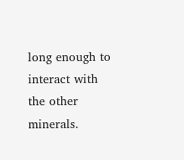long enough to interact with the other minerals.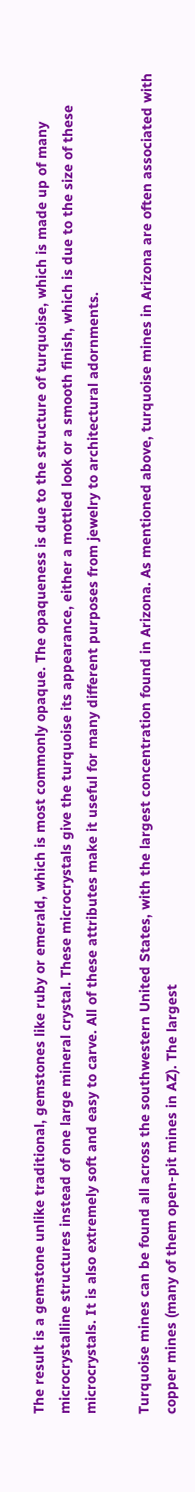The result is a gemstone unlike traditional, gemstones like ruby or emerald, which is most commonly opaque. The opaqueness is due to the structure of turquoise, which is made up of many microcrystalline structures instead of one large mineral crystal. These microcrystals give the turquoise its appearance, either a mottled look or a smooth finish, which is due to the size of these microcrystals. It is also extremely soft and easy to carve. All of these attributes make it useful for many different purposes from jewelry to architectural adornments.

Turquoise mines can be found all across the southwestern United States, with the largest concentration found in Arizona. As mentioned above, turquoise mines in Arizona are often associated with copper mines (many of them open-pit mines in AZ). The largest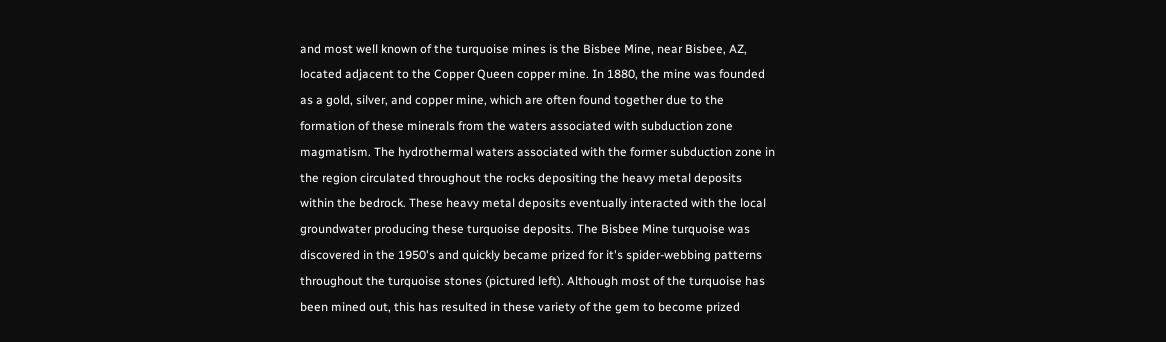and most well known of the turquoise mines is the Bisbee Mine, near Bisbee, AZ, located adjacent to the Copper Queen copper mine. In 1880, the mine was founded as a gold, silver, and copper mine, which are often found together due to the formation of these minerals from the waters associated with subduction zone magmatism. The hydrothermal waters associated with the former subduction zone in the region circulated throughout the rocks depositing the heavy metal deposits within the bedrock. These heavy metal deposits eventually interacted with the local groundwater producing these turquoise deposits. The Bisbee Mine turquoise was discovered in the 1950's and quickly became prized for it's spider-webbing patterns throughout the turquoise stones (pictured left). Although most of the turquoise has been mined out, this has resulted in these variety of the gem to become prized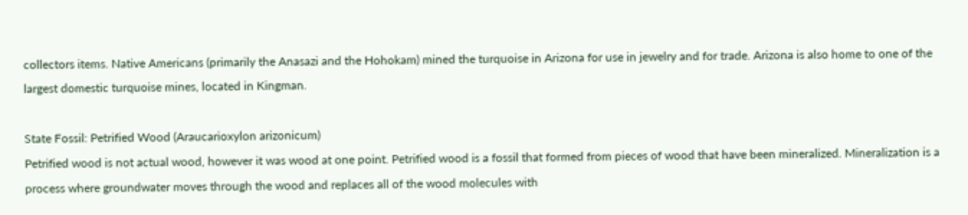collectors items. Native Americans (primarily the Anasazi and the Hohokam) mined the turquoise in Arizona for use in jewelry and for trade. Arizona is also home to one of the largest domestic turquoise mines, located in Kingman.

State Fossil: Petrified Wood (Araucarioxylon arizonicum)
Petrified wood is not actual wood, however it was wood at one point. Petrified wood is a fossil that formed from pieces of wood that have been mineralized. Mineralization is a process where groundwater moves through the wood and replaces all of the wood molecules with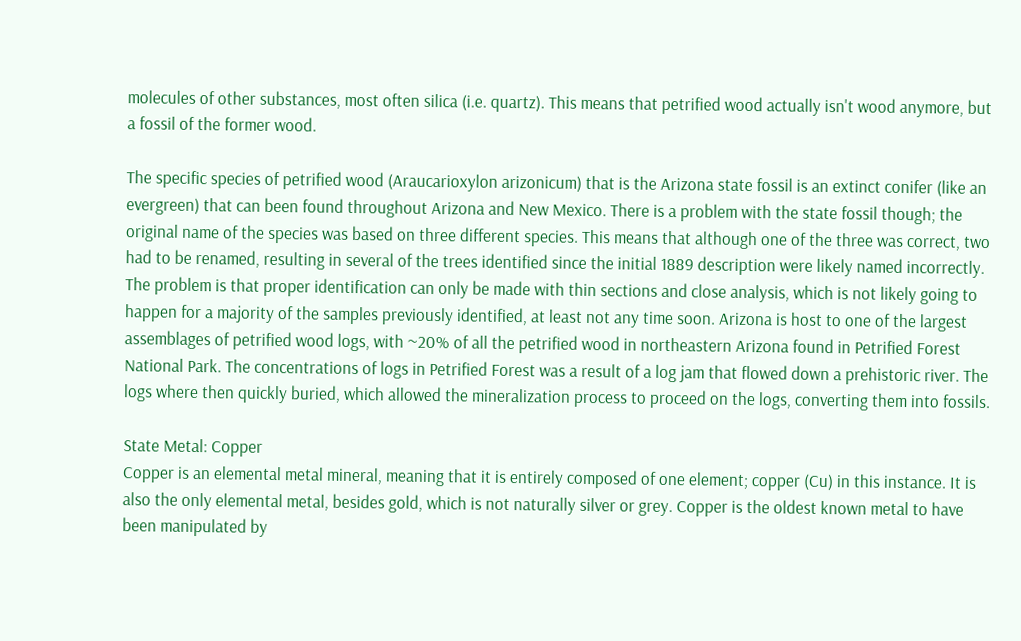molecules of other substances, most often silica (i.e. quartz). This means that petrified wood actually isn't wood anymore, but a fossil of the former wood.

The specific species of petrified wood (Araucarioxylon arizonicum) that is the Arizona state fossil is an extinct conifer (like an evergreen) that can been found throughout Arizona and New Mexico. There is a problem with the state fossil though; the original name of the species was based on three different species. This means that although one of the three was correct, two had to be renamed, resulting in several of the trees identified since the initial 1889 description were likely named incorrectly. The problem is that proper identification can only be made with thin sections and close analysis, which is not likely going to happen for a majority of the samples previously identified, at least not any time soon. Arizona is host to one of the largest assemblages of petrified wood logs, with ~20% of all the petrified wood in northeastern Arizona found in Petrified Forest National Park. The concentrations of logs in Petrified Forest was a result of a log jam that flowed down a prehistoric river. The logs where then quickly buried, which allowed the mineralization process to proceed on the logs, converting them into fossils.

State Metal: Copper
Copper is an elemental metal mineral, meaning that it is entirely composed of one element; copper (Cu) in this instance. It is also the only elemental metal, besides gold, which is not naturally silver or grey. Copper is the oldest known metal to have been manipulated by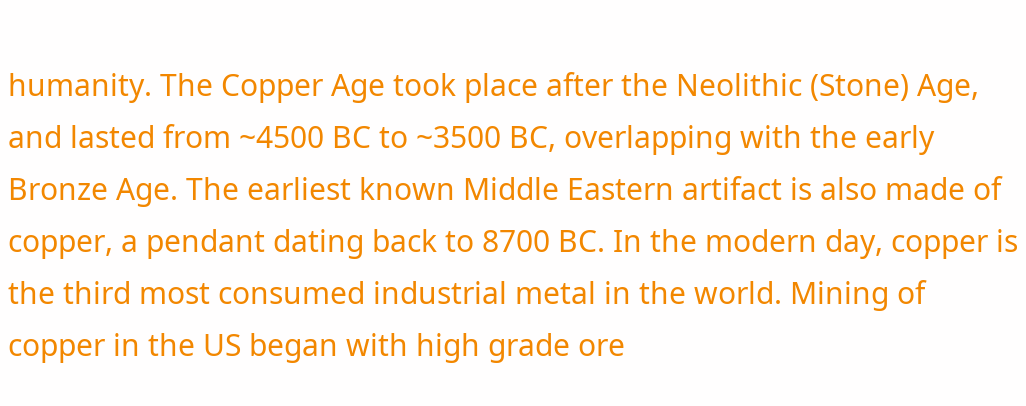humanity. The Copper Age took place after the Neolithic (Stone) Age, and lasted from ~4500 BC to ~3500 BC, overlapping with the early Bronze Age. The earliest known Middle Eastern artifact is also made of copper, a pendant dating back to 8700 BC. In the modern day, copper is the third most consumed industrial metal in the world. Mining of copper in the US began with high grade ore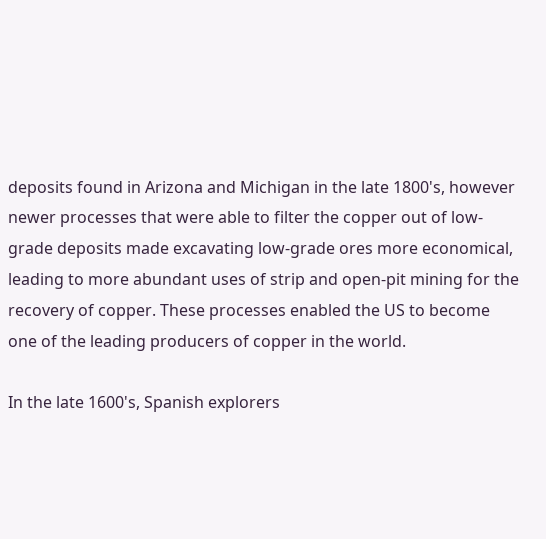deposits found in Arizona and Michigan in the late 1800's, however newer processes that were able to filter the copper out of low-grade deposits made excavating low-grade ores more economical, leading to more abundant uses of strip and open-pit mining for the recovery of copper. These processes enabled the US to become one of the leading producers of copper in the world.

In the late 1600's, Spanish explorers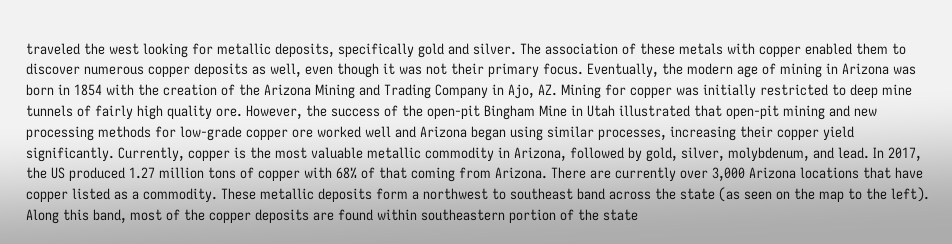traveled the west looking for metallic deposits, specifically gold and silver. The association of these metals with copper enabled them to discover numerous copper deposits as well, even though it was not their primary focus. Eventually, the modern age of mining in Arizona was born in 1854 with the creation of the Arizona Mining and Trading Company in Ajo, AZ. Mining for copper was initially restricted to deep mine tunnels of fairly high quality ore. However, the success of the open-pit Bingham Mine in Utah illustrated that open-pit mining and new processing methods for low-grade copper ore worked well and Arizona began using similar processes, increasing their copper yield significantly. Currently, copper is the most valuable metallic commodity in Arizona, followed by gold, silver, molybdenum, and lead. In 2017, the US produced 1.27 million tons of copper with 68% of that coming from Arizona. There are currently over 3,000 Arizona locations that have copper listed as a commodity. These metallic deposits form a northwest to southeast band across the state (as seen on the map to the left). Along this band, most of the copper deposits are found within southeastern portion of the state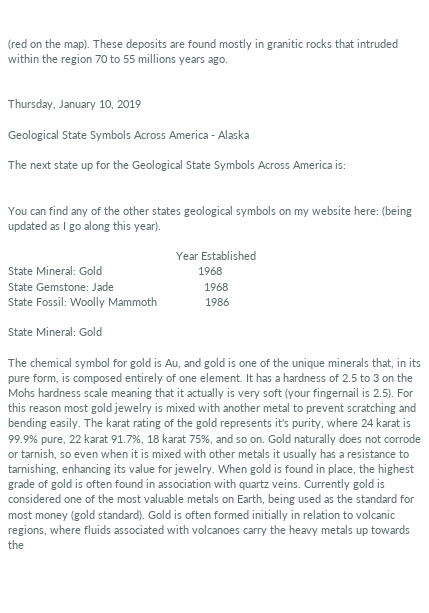(red on the map). These deposits are found mostly in granitic rocks that intruded within the region 70 to 55 millions years ago.


Thursday, January 10, 2019

Geological State Symbols Across America - Alaska

The next state up for the Geological State Symbols Across America is:


You can find any of the other states geological symbols on my website here: (being updated as I go along this year).

                                                        Year Established
State Mineral: Gold                                1968
State Gemstone: Jade                              1968
State Fossil: Woolly Mammoth                1986

State Mineral: Gold

The chemical symbol for gold is Au, and gold is one of the unique minerals that, in its pure form, is composed entirely of one element. It has a hardness of 2.5 to 3 on the Mohs hardness scale meaning that it actually is very soft (your fingernail is 2.5). For this reason most gold jewelry is mixed with another metal to prevent scratching and bending easily. The karat rating of the gold represents it's purity, where 24 karat is 99.9% pure, 22 karat 91.7%, 18 karat 75%, and so on. Gold naturally does not corrode or tarnish, so even when it is mixed with other metals it usually has a resistance to tarnishing, enhancing its value for jewelry. When gold is found in place, the highest grade of gold is often found in association with quartz veins. Currently gold is considered one of the most valuable metals on Earth, being used as the standard for most money (gold standard). Gold is often formed initially in relation to volcanic regions, where fluids associated with volcanoes carry the heavy metals up towards the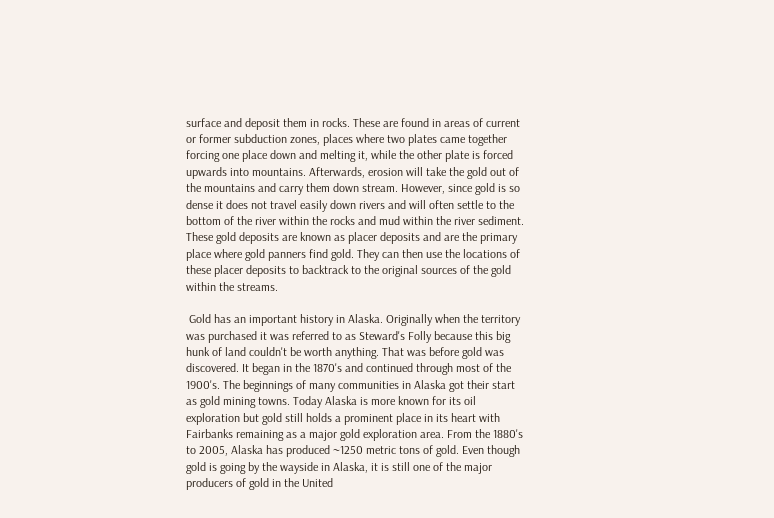surface and deposit them in rocks. These are found in areas of current or former subduction zones, places where two plates came together forcing one place down and melting it, while the other plate is forced upwards into mountains. Afterwards, erosion will take the gold out of the mountains and carry them down stream. However, since gold is so dense it does not travel easily down rivers and will often settle to the bottom of the river within the rocks and mud within the river sediment. These gold deposits are known as placer deposits and are the primary place where gold panners find gold. They can then use the locations of these placer deposits to backtrack to the original sources of the gold within the streams.

 Gold has an important history in Alaska. Originally when the territory was purchased it was referred to as Steward's Folly because this big hunk of land couldn't be worth anything. That was before gold was discovered. It began in the 1870's and continued through most of the 1900's. The beginnings of many communities in Alaska got their start as gold mining towns. Today Alaska is more known for its oil exploration but gold still holds a prominent place in its heart with Fairbanks remaining as a major gold exploration area. From the 1880's to 2005, Alaska has produced ~1250 metric tons of gold. Even though gold is going by the wayside in Alaska, it is still one of the major producers of gold in the United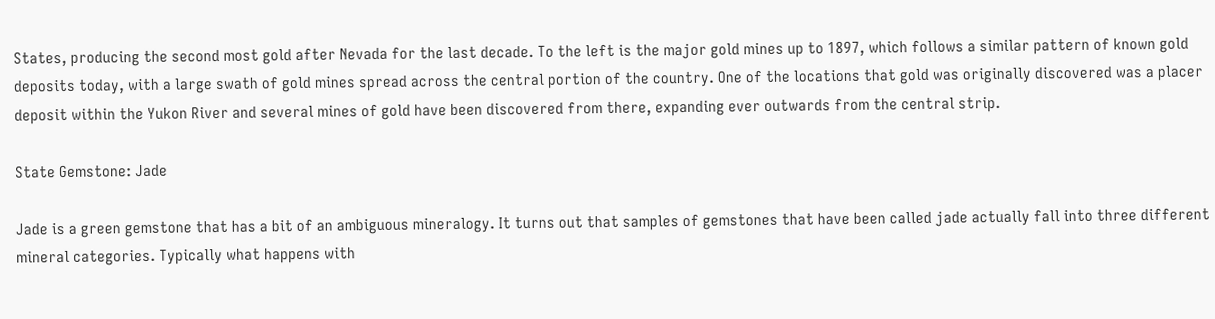States, producing the second most gold after Nevada for the last decade. To the left is the major gold mines up to 1897, which follows a similar pattern of known gold deposits today, with a large swath of gold mines spread across the central portion of the country. One of the locations that gold was originally discovered was a placer deposit within the Yukon River and several mines of gold have been discovered from there, expanding ever outwards from the central strip.

State Gemstone: Jade

Jade is a green gemstone that has a bit of an ambiguous mineralogy. It turns out that samples of gemstones that have been called jade actually fall into three different mineral categories. Typically what happens with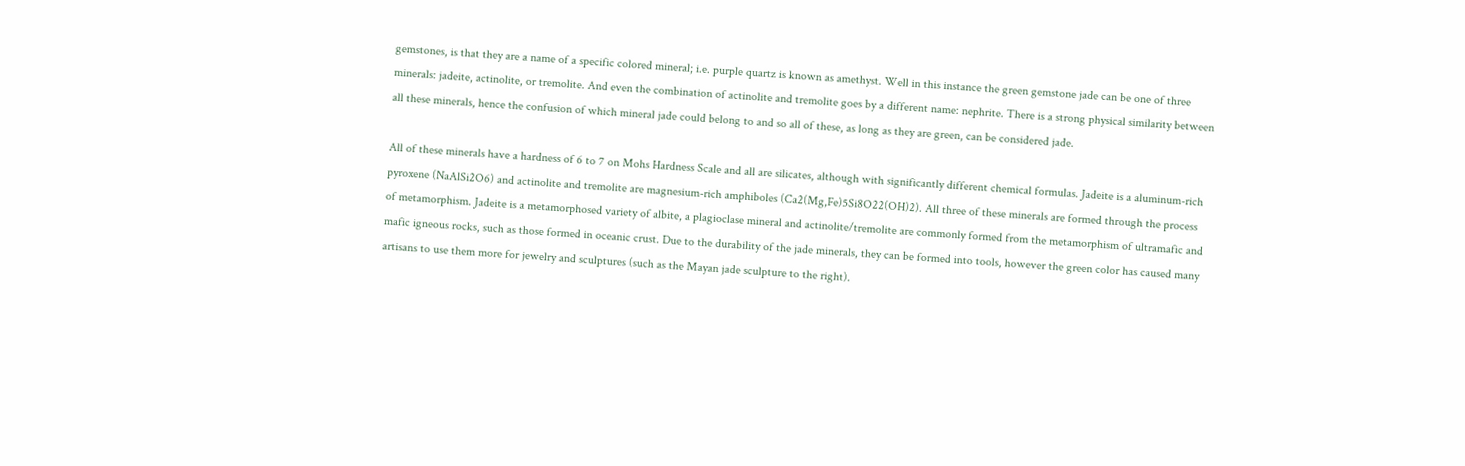gemstones, is that they are a name of a specific colored mineral; i.e. purple quartz is known as amethyst. Well in this instance the green gemstone jade can be one of three minerals: jadeite, actinolite, or tremolite. And even the combination of actinolite and tremolite goes by a different name: nephrite. There is a strong physical similarity between all these minerals, hence the confusion of which mineral jade could belong to and so all of these, as long as they are green, can be considered jade.

All of these minerals have a hardness of 6 to 7 on Mohs Hardness Scale and all are silicates, although with significantly different chemical formulas. Jadeite is a aluminum-rich pyroxene (NaAlSi2O6) and actinolite and tremolite are magnesium-rich amphiboles (Ca2(Mg,Fe)5Si8O22(OH)2). All three of these minerals are formed through the process of metamorphism. Jadeite is a metamorphosed variety of albite, a plagioclase mineral and actinolite/tremolite are commonly formed from the metamorphism of ultramafic and mafic igneous rocks, such as those formed in oceanic crust. Due to the durability of the jade minerals, they can be formed into tools, however the green color has caused many artisans to use them more for jewelry and sculptures (such as the Mayan jade sculpture to the right).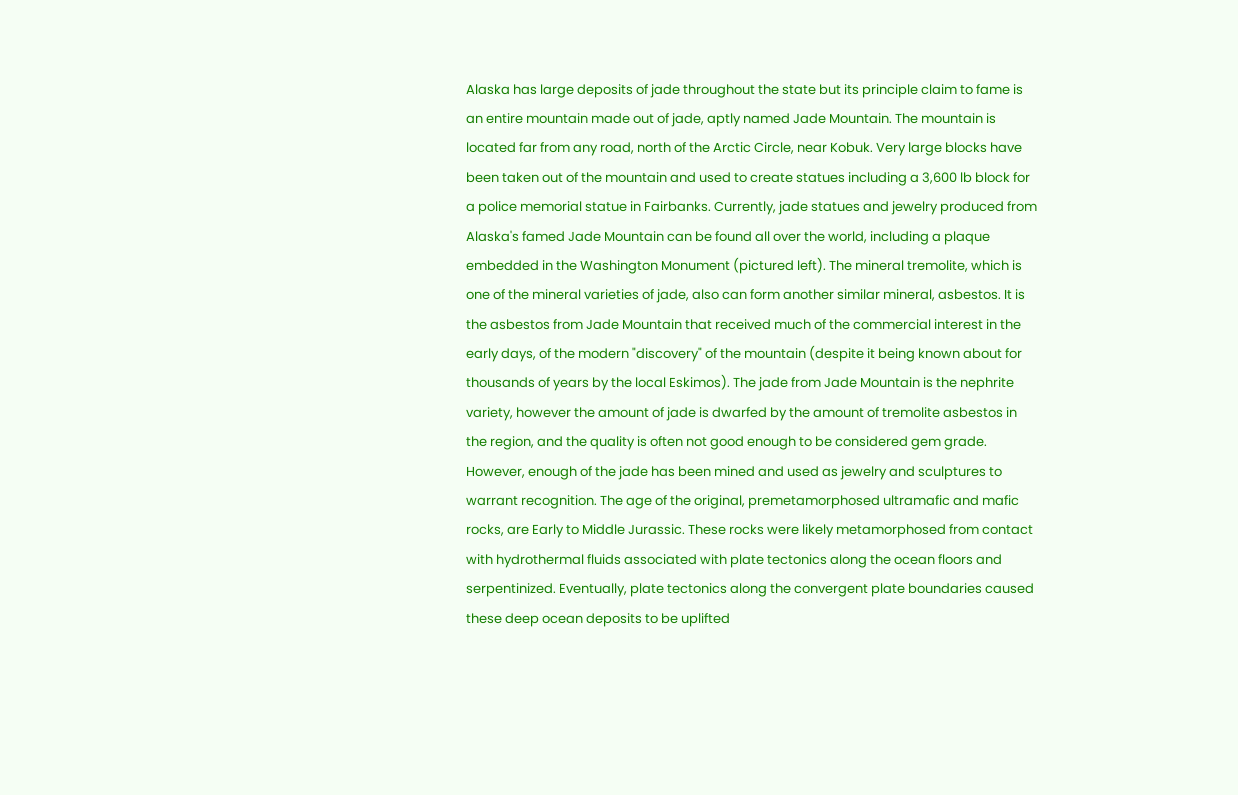Alaska has large deposits of jade throughout the state but its principle claim to fame is an entire mountain made out of jade, aptly named Jade Mountain. The mountain is located far from any road, north of the Arctic Circle, near Kobuk. Very large blocks have been taken out of the mountain and used to create statues including a 3,600 lb block for a police memorial statue in Fairbanks. Currently, jade statues and jewelry produced from Alaska's famed Jade Mountain can be found all over the world, including a plaque embedded in the Washington Monument (pictured left). The mineral tremolite, which is one of the mineral varieties of jade, also can form another similar mineral, asbestos. It is the asbestos from Jade Mountain that received much of the commercial interest in the early days, of the modern "discovery" of the mountain (despite it being known about for thousands of years by the local Eskimos). The jade from Jade Mountain is the nephrite variety, however the amount of jade is dwarfed by the amount of tremolite asbestos in the region, and the quality is often not good enough to be considered gem grade. However, enough of the jade has been mined and used as jewelry and sculptures to warrant recognition. The age of the original, premetamorphosed ultramafic and mafic rocks, are Early to Middle Jurassic. These rocks were likely metamorphosed from contact with hydrothermal fluids associated with plate tectonics along the ocean floors and serpentinized. Eventually, plate tectonics along the convergent plate boundaries caused these deep ocean deposits to be uplifted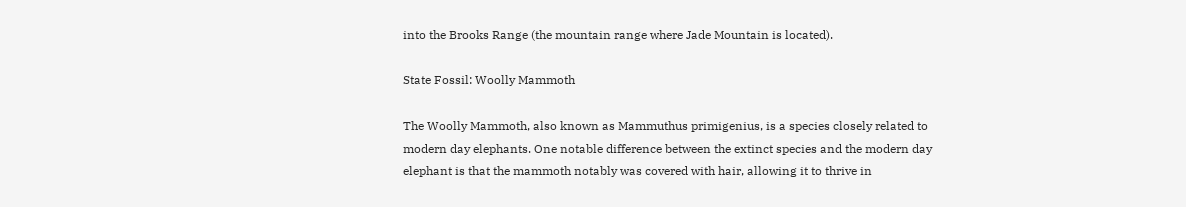into the Brooks Range (the mountain range where Jade Mountain is located).

State Fossil: Woolly Mammoth

The Woolly Mammoth, also known as Mammuthus primigenius, is a species closely related to modern day elephants. One notable difference between the extinct species and the modern day elephant is that the mammoth notably was covered with hair, allowing it to thrive in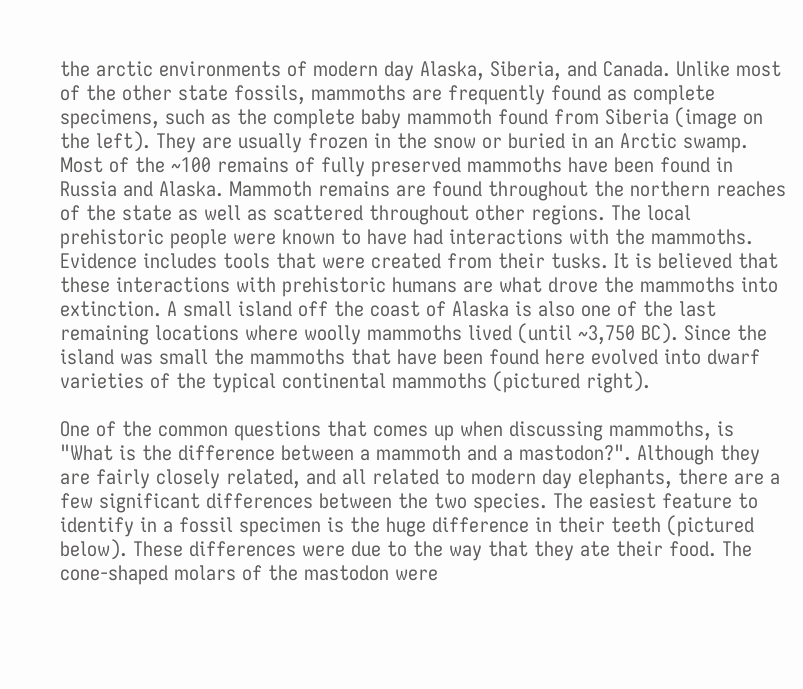the arctic environments of modern day Alaska, Siberia, and Canada. Unlike most of the other state fossils, mammoths are frequently found as complete specimens, such as the complete baby mammoth found from Siberia (image on the left). They are usually frozen in the snow or buried in an Arctic swamp. Most of the ~100 remains of fully preserved mammoths have been found in Russia and Alaska. Mammoth remains are found throughout the northern reaches of the state as well as scattered throughout other regions. The local prehistoric people were known to have had interactions with the mammoths. Evidence includes tools that were created from their tusks. It is believed that these interactions with prehistoric humans are what drove the mammoths into extinction. A small island off the coast of Alaska is also one of the last remaining locations where woolly mammoths lived (until ~3,750 BC). Since the island was small the mammoths that have been found here evolved into dwarf varieties of the typical continental mammoths (pictured right).

One of the common questions that comes up when discussing mammoths, is "What is the difference between a mammoth and a mastodon?". Although they are fairly closely related, and all related to modern day elephants, there are a few significant differences between the two species. The easiest feature to identify in a fossil specimen is the huge difference in their teeth (pictured below). These differences were due to the way that they ate their food. The cone-shaped molars of the mastodon were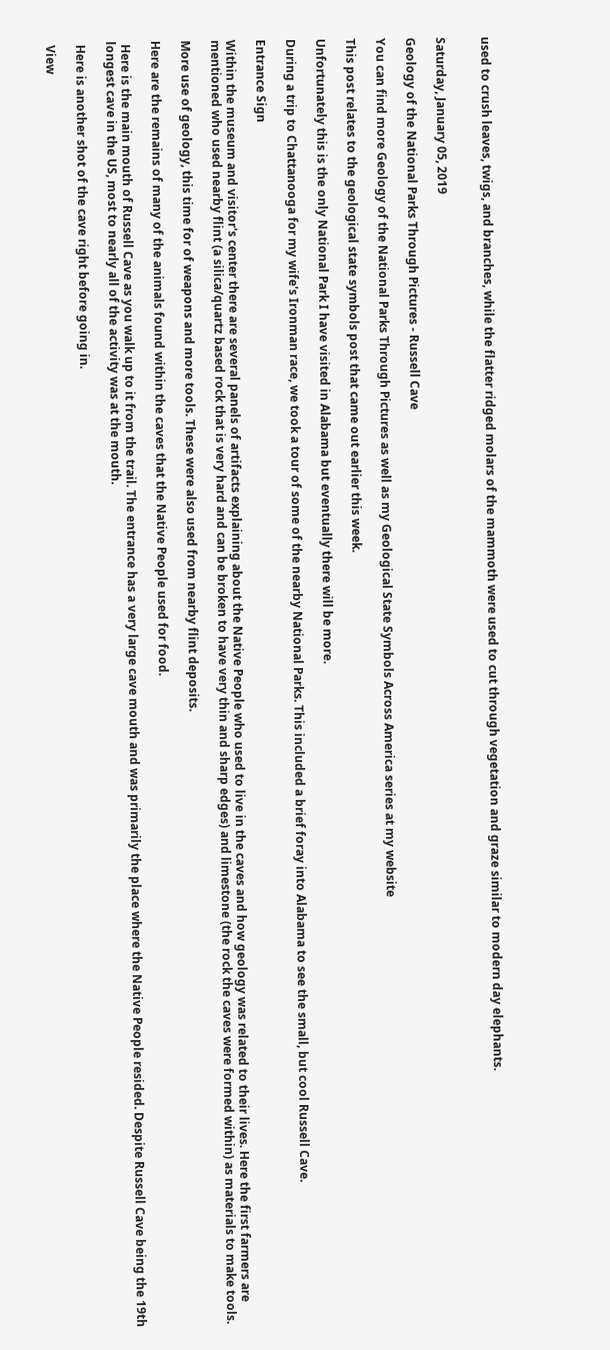used to crush leaves, twigs, and branches, while the flatter ridged molars of the mammoth were used to cut through vegetation and graze similar to modern day elephants.


Saturday, January 05, 2019

Geology of the National Parks Through Pictures - Russell Cave

You can find more Geology of the National Parks Through Pictures as well as my Geological State Symbols Across America series at my website

This post relates to the geological state symbols post that came out earlier this week.

Unfortunately this is the only National Park I have visited in Alabama but eventually there will be more.

During a trip to Chattanooga for my wife's Ironman race, we took a tour of some of the nearby National Parks. This included a brief foray into Alabama to see the small, but cool Russell Cave.

Entrance Sign

Within the museum and visitor's center there are several panels of artifacts explaining about the Native People who used to live in the caves and how geology was related to their lives. Here the first farmers are mentioned who used nearby flint (a silica/quartz based rock that is very hard and can be broken to have very thin and sharp edges) and limestone (the rock the caves were formed within) as materials to make tools.

More use of geology, this time for of weapons and more tools. These were also used from nearby flint deposits.

Here are the remains of many of the animals found within the caves that the Native People used for food.

 Here is the main mouth of Russell Cave as you walk up to it from the trail. The entrance has a very large cave mouth and was primarily the place where the Native People resided. Despite Russell Cave being the 19th longest cave in the US, most to nearly all of the activity was at the mouth.

 Here is another shot of the cave right before going in.

 View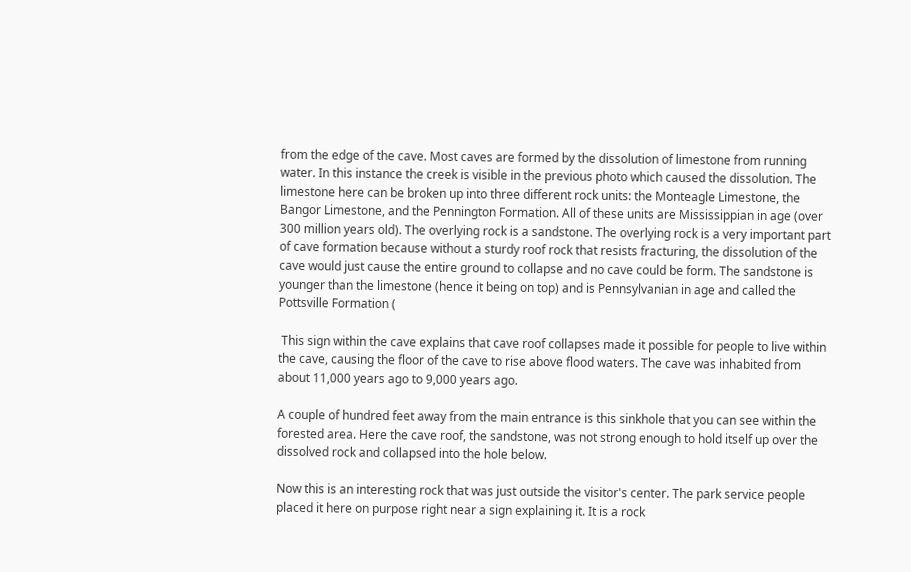from the edge of the cave. Most caves are formed by the dissolution of limestone from running water. In this instance the creek is visible in the previous photo which caused the dissolution. The limestone here can be broken up into three different rock units: the Monteagle Limestone, the Bangor Limestone, and the Pennington Formation. All of these units are Mississippian in age (over 300 million years old). The overlying rock is a sandstone. The overlying rock is a very important part of cave formation because without a sturdy roof rock that resists fracturing, the dissolution of the cave would just cause the entire ground to collapse and no cave could be form. The sandstone is younger than the limestone (hence it being on top) and is Pennsylvanian in age and called the Pottsville Formation (

 This sign within the cave explains that cave roof collapses made it possible for people to live within the cave, causing the floor of the cave to rise above flood waters. The cave was inhabited from about 11,000 years ago to 9,000 years ago.

A couple of hundred feet away from the main entrance is this sinkhole that you can see within the forested area. Here the cave roof, the sandstone, was not strong enough to hold itself up over the dissolved rock and collapsed into the hole below.

Now this is an interesting rock that was just outside the visitor's center. The park service people placed it here on purpose right near a sign explaining it. It is a rock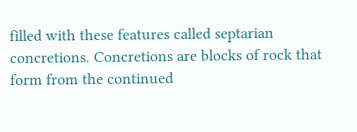filled with these features called septarian concretions. Concretions are blocks of rock that form from the continued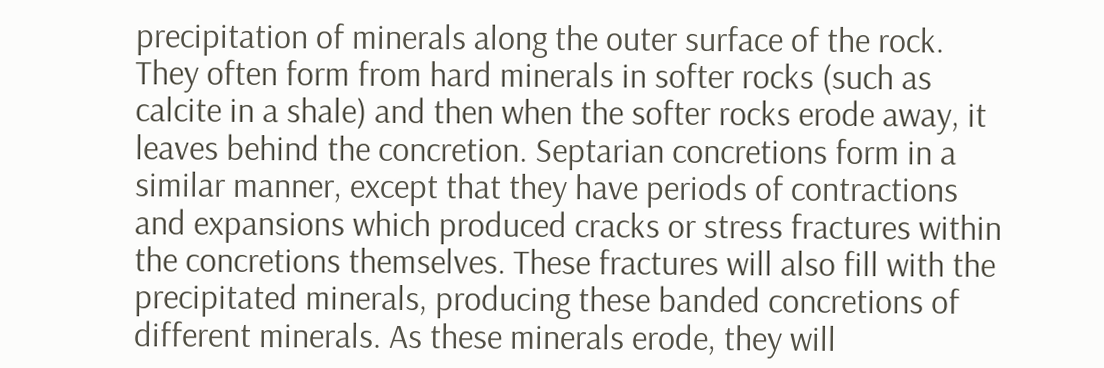precipitation of minerals along the outer surface of the rock. They often form from hard minerals in softer rocks (such as calcite in a shale) and then when the softer rocks erode away, it leaves behind the concretion. Septarian concretions form in a similar manner, except that they have periods of contractions and expansions which produced cracks or stress fractures within the concretions themselves. These fractures will also fill with the precipitated minerals, producing these banded concretions of different minerals. As these minerals erode, they will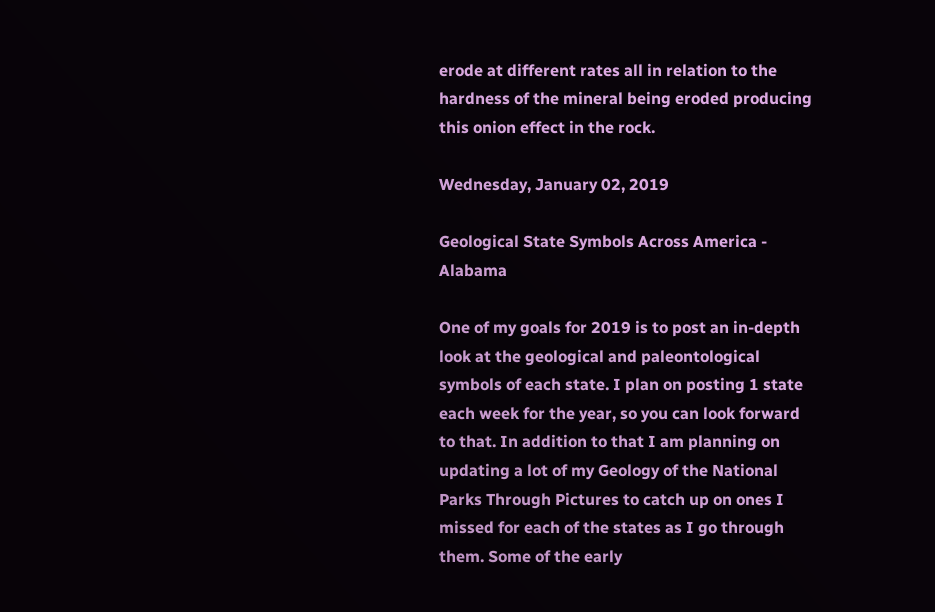erode at different rates all in relation to the hardness of the mineral being eroded producing this onion effect in the rock.

Wednesday, January 02, 2019

Geological State Symbols Across America - Alabama

One of my goals for 2019 is to post an in-depth look at the geological and paleontological symbols of each state. I plan on posting 1 state each week for the year, so you can look forward to that. In addition to that I am planning on updating a lot of my Geology of the National Parks Through Pictures to catch up on ones I missed for each of the states as I go through them. Some of the early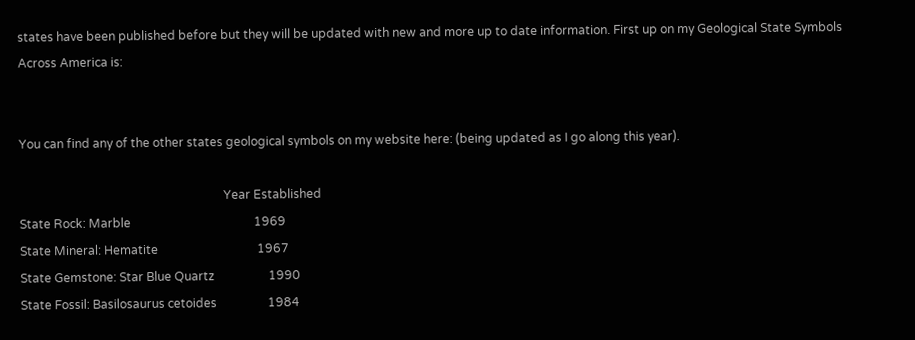states have been published before but they will be updated with new and more up to date information. First up on my Geological State Symbols Across America is:


You can find any of the other states geological symbols on my website here: (being updated as I go along this year).

                                                                    Year Established
State Rock: Marble                                         1969
State Mineral: Hematite                                 1967
State Gemstone: Star Blue Quartz                  1990
State Fossil: Basilosaurus cetoides                 1984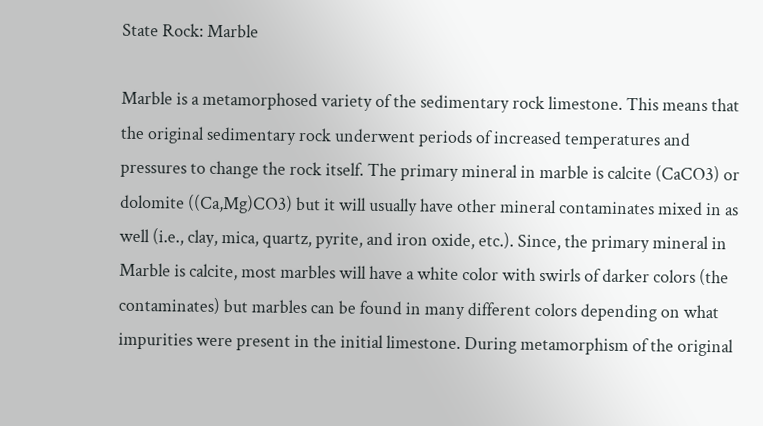State Rock: Marble

Marble is a metamorphosed variety of the sedimentary rock limestone. This means that the original sedimentary rock underwent periods of increased temperatures and pressures to change the rock itself. The primary mineral in marble is calcite (CaCO3) or dolomite ((Ca,Mg)CO3) but it will usually have other mineral contaminates mixed in as well (i.e., clay, mica, quartz, pyrite, and iron oxide, etc.). Since, the primary mineral in Marble is calcite, most marbles will have a white color with swirls of darker colors (the contaminates) but marbles can be found in many different colors depending on what impurities were present in the initial limestone. During metamorphism of the original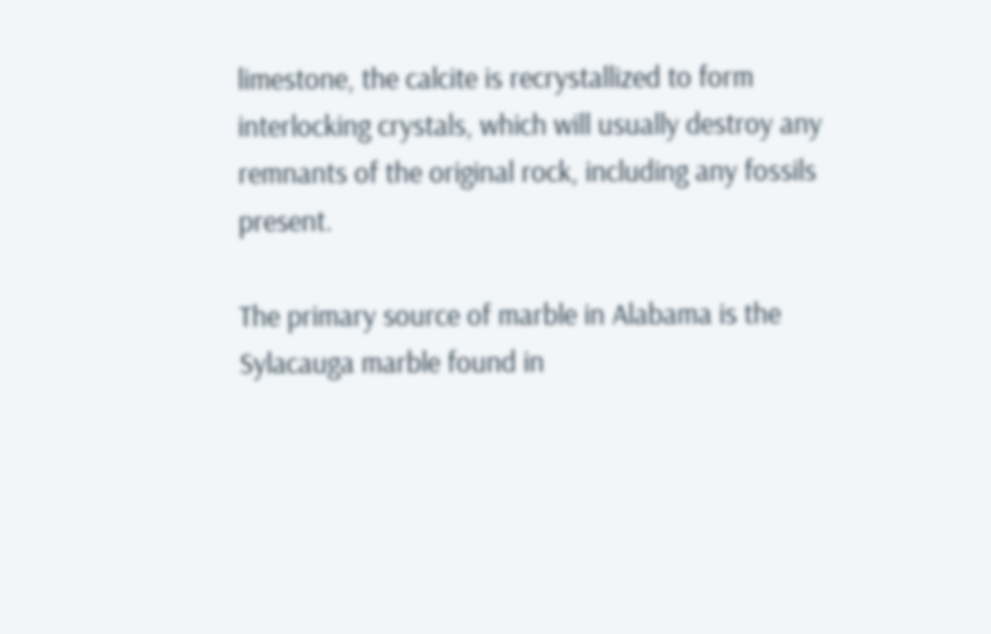limestone, the calcite is recrystallized to form interlocking crystals, which will usually destroy any remnants of the original rock, including any fossils present.

The primary source of marble in Alabama is the Sylacauga marble found in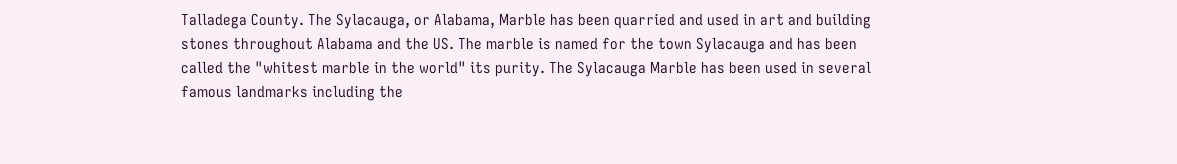Talladega County. The Sylacauga, or Alabama, Marble has been quarried and used in art and building stones throughout Alabama and the US. The marble is named for the town Sylacauga and has been called the "whitest marble in the world" its purity. The Sylacauga Marble has been used in several famous landmarks including the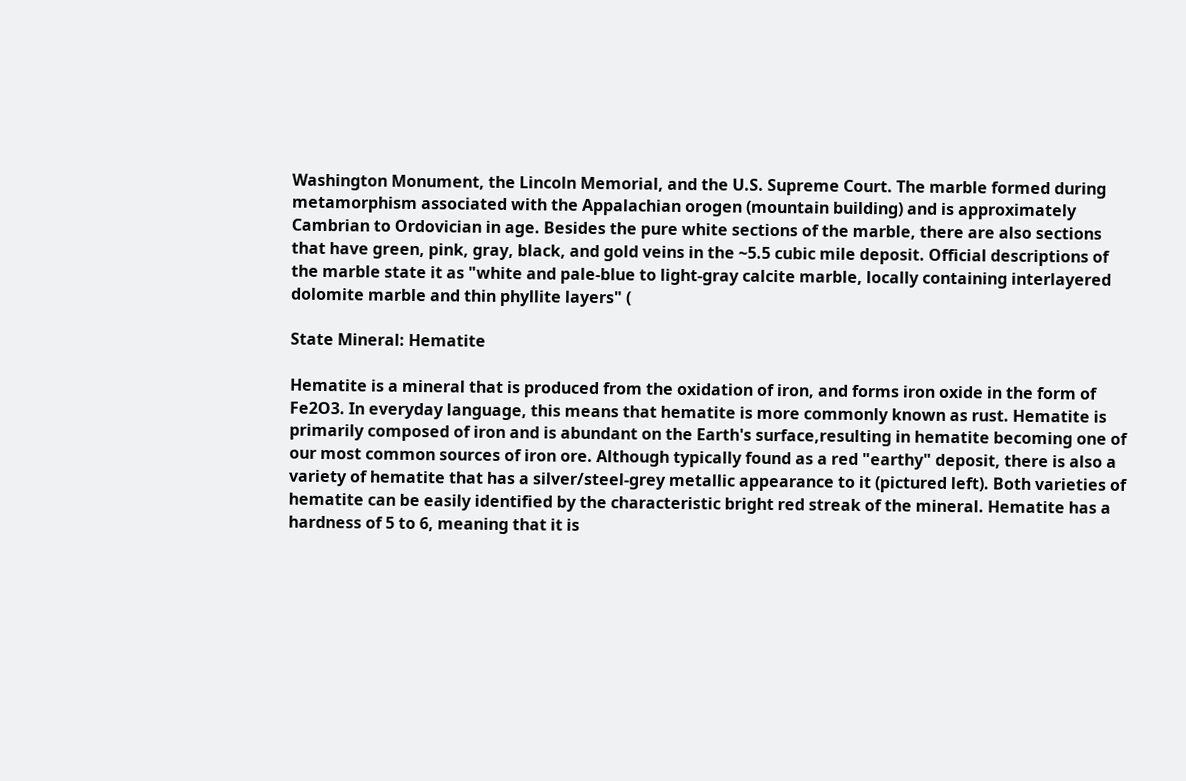Washington Monument, the Lincoln Memorial, and the U.S. Supreme Court. The marble formed during metamorphism associated with the Appalachian orogen (mountain building) and is approximately Cambrian to Ordovician in age. Besides the pure white sections of the marble, there are also sections that have green, pink, gray, black, and gold veins in the ~5.5 cubic mile deposit. Official descriptions of the marble state it as "white and pale-blue to light-gray calcite marble, locally containing interlayered dolomite marble and thin phyllite layers" (

State Mineral: Hematite

Hematite is a mineral that is produced from the oxidation of iron, and forms iron oxide in the form of Fe2O3. In everyday language, this means that hematite is more commonly known as rust. Hematite is primarily composed of iron and is abundant on the Earth's surface,resulting in hematite becoming one of our most common sources of iron ore. Although typically found as a red "earthy" deposit, there is also a variety of hematite that has a silver/steel-grey metallic appearance to it (pictured left). Both varieties of hematite can be easily identified by the characteristic bright red streak of the mineral. Hematite has a hardness of 5 to 6, meaning that it is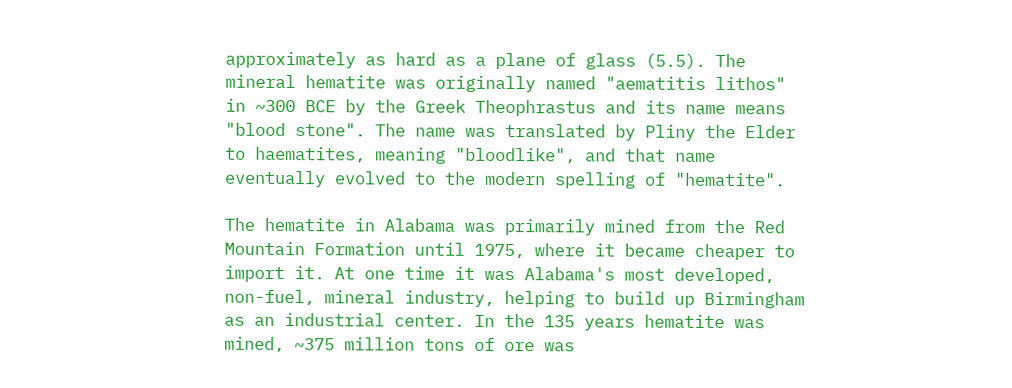approximately as hard as a plane of glass (5.5). The mineral hematite was originally named "aematitis lithos" in ~300 BCE by the Greek Theophrastus and its name means "blood stone". The name was translated by Pliny the Elder to haematites, meaning "bloodlike", and that name eventually evolved to the modern spelling of "hematite".

The hematite in Alabama was primarily mined from the Red Mountain Formation until 1975, where it became cheaper to import it. At one time it was Alabama's most developed, non-fuel, mineral industry, helping to build up Birmingham as an industrial center. In the 135 years hematite was mined, ~375 million tons of ore was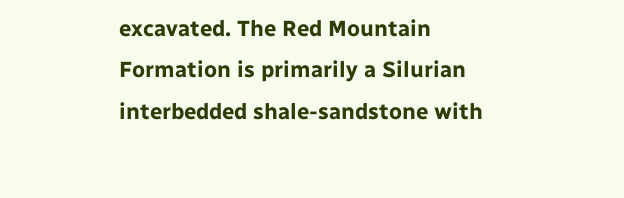excavated. The Red Mountain Formation is primarily a Silurian interbedded shale-sandstone with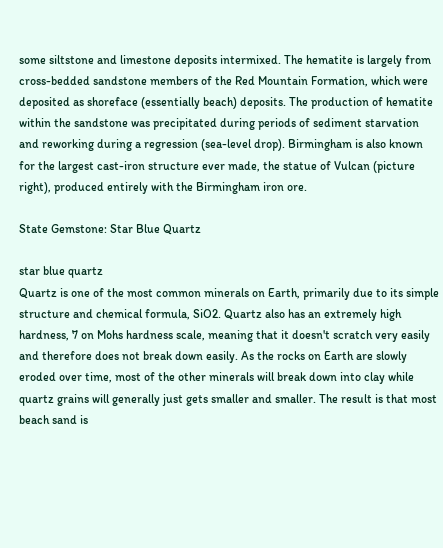some siltstone and limestone deposits intermixed. The hematite is largely from cross-bedded sandstone members of the Red Mountain Formation, which were deposited as shoreface (essentially beach) deposits. The production of hematite within the sandstone was precipitated during periods of sediment starvation and reworking during a regression (sea-level drop). Birmingham is also known for the largest cast-iron structure ever made, the statue of Vulcan (picture right), produced entirely with the Birmingham iron ore.

State Gemstone: Star Blue Quartz

star blue quartz
Quartz is one of the most common minerals on Earth, primarily due to its simple structure and chemical formula, SiO2. Quartz also has an extremely high hardness, 7 on Mohs hardness scale, meaning that it doesn't scratch very easily and therefore does not break down easily. As the rocks on Earth are slowly eroded over time, most of the other minerals will break down into clay while quartz grains will generally just gets smaller and smaller. The result is that most beach sand is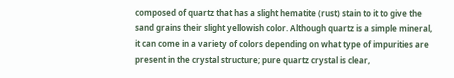composed of quartz that has a slight hematite (rust) stain to it to give the sand grains their slight yellowish color. Although quartz is a simple mineral, it can come in a variety of colors depending on what type of impurities are present in the crystal structure; pure quartz crystal is clear,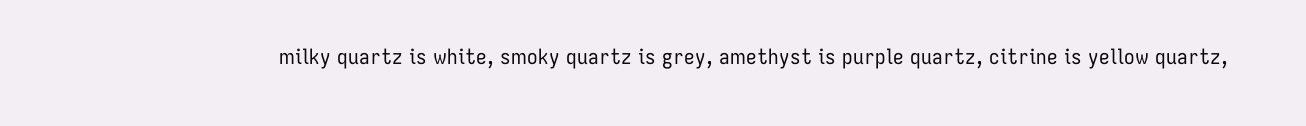milky quartz is white, smoky quartz is grey, amethyst is purple quartz, citrine is yellow quartz,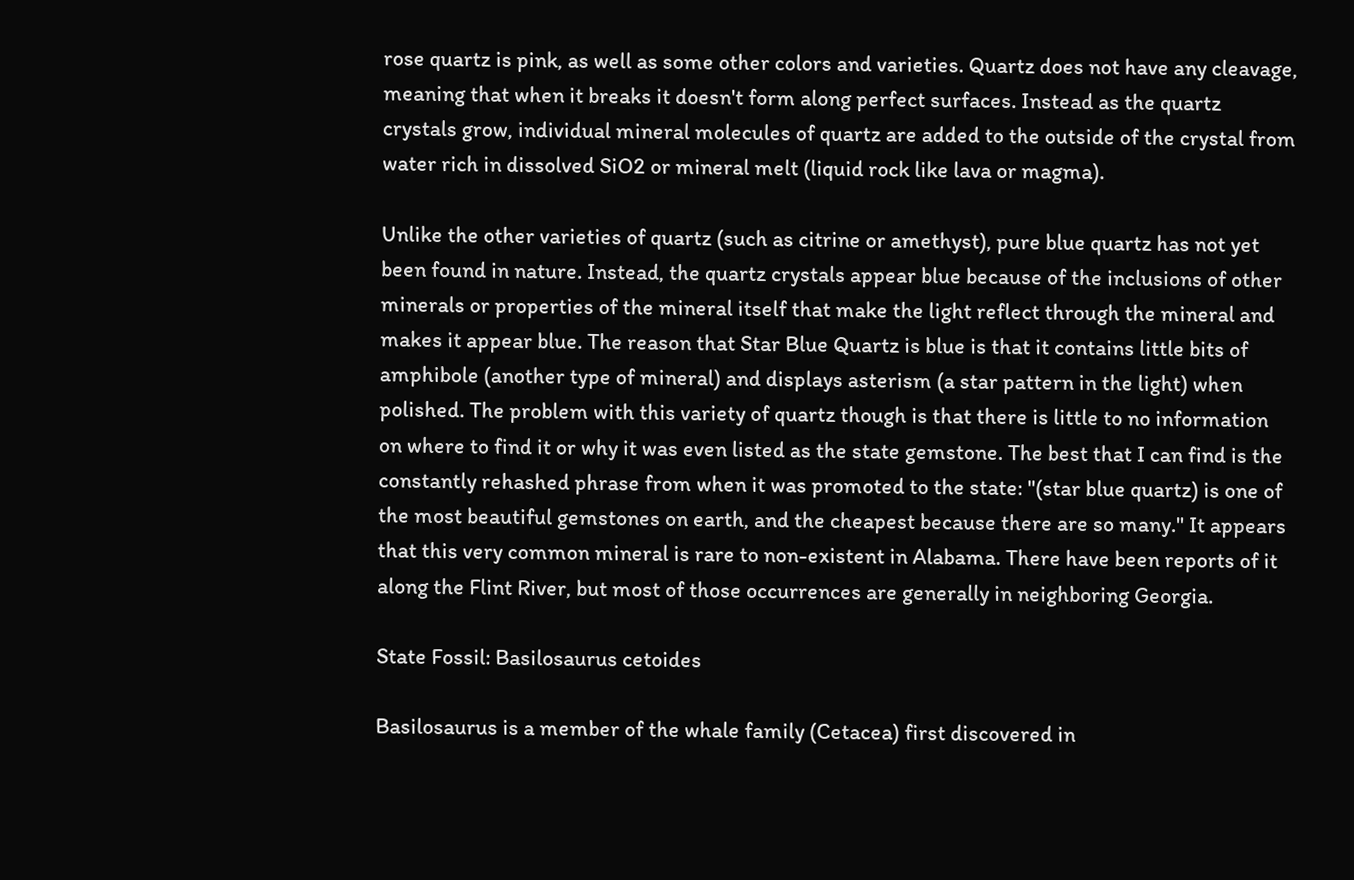rose quartz is pink, as well as some other colors and varieties. Quartz does not have any cleavage, meaning that when it breaks it doesn't form along perfect surfaces. Instead as the quartz crystals grow, individual mineral molecules of quartz are added to the outside of the crystal from water rich in dissolved SiO2 or mineral melt (liquid rock like lava or magma).

Unlike the other varieties of quartz (such as citrine or amethyst), pure blue quartz has not yet been found in nature. Instead, the quartz crystals appear blue because of the inclusions of other minerals or properties of the mineral itself that make the light reflect through the mineral and makes it appear blue. The reason that Star Blue Quartz is blue is that it contains little bits of amphibole (another type of mineral) and displays asterism (a star pattern in the light) when polished. The problem with this variety of quartz though is that there is little to no information on where to find it or why it was even listed as the state gemstone. The best that I can find is the constantly rehashed phrase from when it was promoted to the state: "(star blue quartz) is one of the most beautiful gemstones on earth, and the cheapest because there are so many." It appears that this very common mineral is rare to non-existent in Alabama. There have been reports of it along the Flint River, but most of those occurrences are generally in neighboring Georgia.

State Fossil: Basilosaurus cetoides

Basilosaurus is a member of the whale family (Cetacea) first discovered in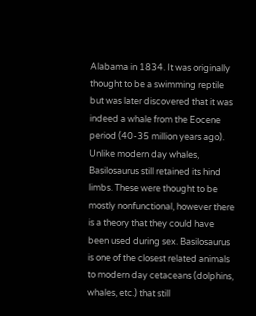Alabama in 1834. It was originally thought to be a swimming reptile but was later discovered that it was indeed a whale from the Eocene period (40-35 million years ago). Unlike modern day whales, Basilosaurus still retained its hind limbs. These were thought to be mostly nonfunctional, however there is a theory that they could have been used during sex. Basilosaurus is one of the closest related animals to modern day cetaceans (dolphins, whales, etc.) that still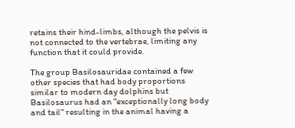retains their hind-limbs, although the pelvis is not connected to the vertebrae, limiting any function that it could provide.

The group Basilosauridae contained a few other species that had body proportions similar to modern day dolphins but Basilosaurus had an "exceptionally long body and tail" resulting in the animal having a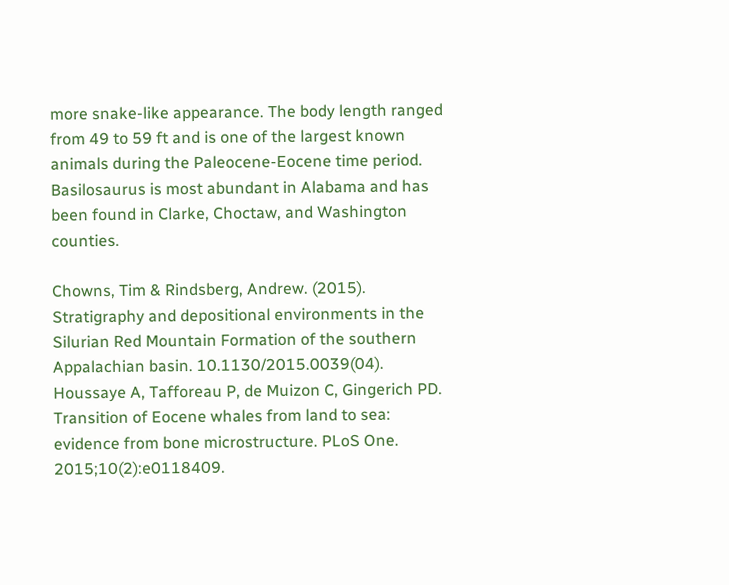more snake-like appearance. The body length ranged from 49 to 59 ft and is one of the largest known animals during the Paleocene-Eocene time period. Basilosaurus is most abundant in Alabama and has been found in Clarke, Choctaw, and Washington counties.

Chowns, Tim & Rindsberg, Andrew. (2015). Stratigraphy and depositional environments in the Silurian Red Mountain Formation of the southern Appalachian basin. 10.1130/2015.0039(04).
Houssaye A, Tafforeau P, de Muizon C, Gingerich PD. Transition of Eocene whales from land to sea: evidence from bone microstructure. PLoS One. 2015;10(2):e0118409.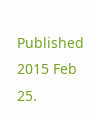Published 2015 Feb 25.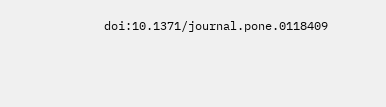doi:10.1371/journal.pone.0118409